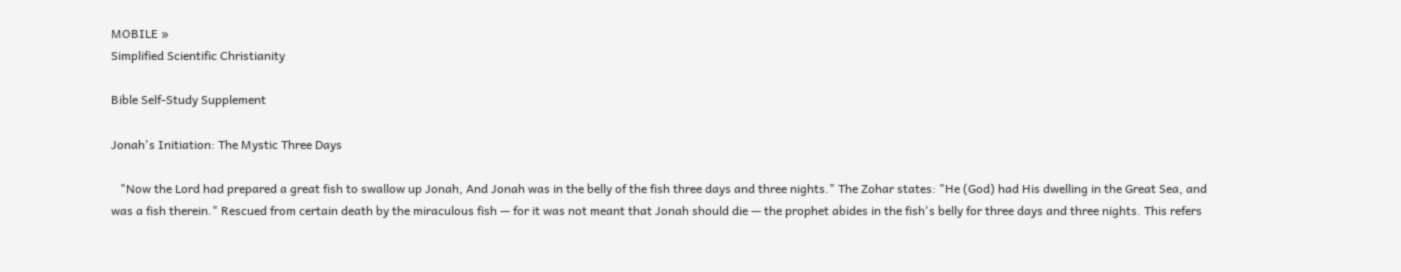MOBILE »
Simplified Scientific Christianity

Bible Self-Study Supplement

Jonah's Initiation: The Mystic Three Days

   "Now the Lord had prepared a great fish to swallow up Jonah, And Jonah was in the belly of the fish three days and three nights." The Zohar states: "He (God) had His dwelling in the Great Sea, and was a fish therein." Rescued from certain death by the miraculous fish — for it was not meant that Jonah should die — the prophet abides in the fish's belly for three days and three nights. This refers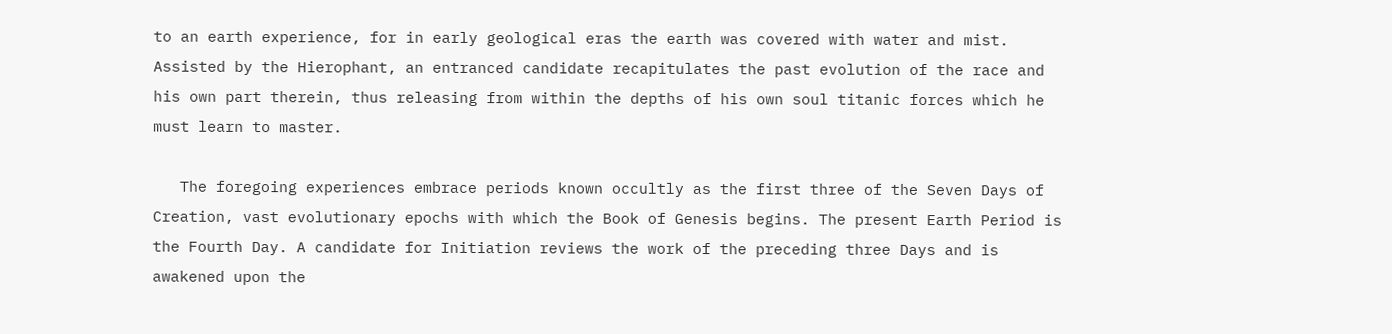to an earth experience, for in early geological eras the earth was covered with water and mist. Assisted by the Hierophant, an entranced candidate recapitulates the past evolution of the race and his own part therein, thus releasing from within the depths of his own soul titanic forces which he must learn to master.

   The foregoing experiences embrace periods known occultly as the first three of the Seven Days of Creation, vast evolutionary epochs with which the Book of Genesis begins. The present Earth Period is the Fourth Day. A candidate for Initiation reviews the work of the preceding three Days and is awakened upon the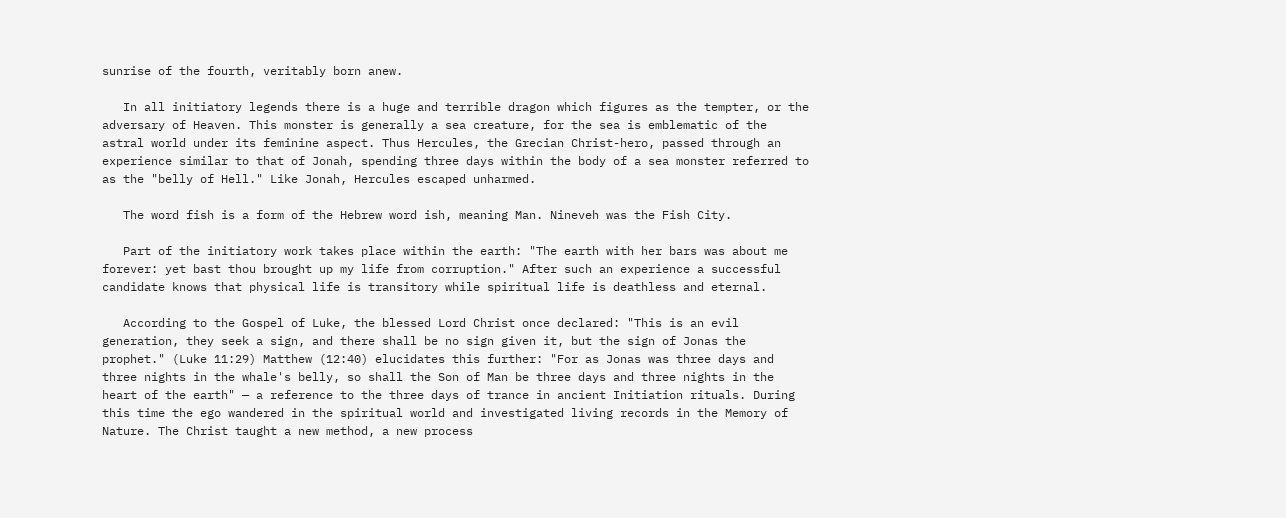sunrise of the fourth, veritably born anew.

   In all initiatory legends there is a huge and terrible dragon which figures as the tempter, or the adversary of Heaven. This monster is generally a sea creature, for the sea is emblematic of the astral world under its feminine aspect. Thus Hercules, the Grecian Christ-hero, passed through an experience similar to that of Jonah, spending three days within the body of a sea monster referred to as the "belly of Hell." Like Jonah, Hercules escaped unharmed.

   The word fish is a form of the Hebrew word ish, meaning Man. Nineveh was the Fish City.

   Part of the initiatory work takes place within the earth: "The earth with her bars was about me forever: yet bast thou brought up my life from corruption." After such an experience a successful candidate knows that physical life is transitory while spiritual life is deathless and eternal.

   According to the Gospel of Luke, the blessed Lord Christ once declared: "This is an evil generation, they seek a sign, and there shall be no sign given it, but the sign of Jonas the prophet." (Luke 11:29) Matthew (12:40) elucidates this further: "For as Jonas was three days and three nights in the whale's belly, so shall the Son of Man be three days and three nights in the heart of the earth" — a reference to the three days of trance in ancient Initiation rituals. During this time the ego wandered in the spiritual world and investigated living records in the Memory of Nature. The Christ taught a new method, a new process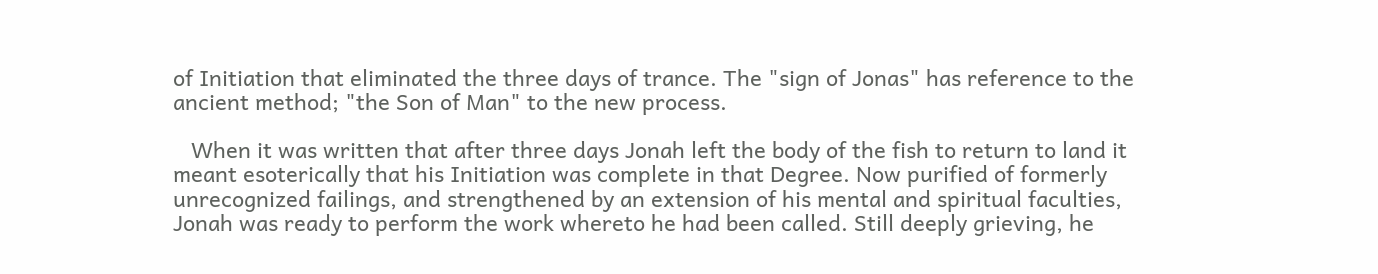of Initiation that eliminated the three days of trance. The "sign of Jonas" has reference to the ancient method; "the Son of Man" to the new process.

   When it was written that after three days Jonah left the body of the fish to return to land it meant esoterically that his Initiation was complete in that Degree. Now purified of formerly unrecognized failings, and strengthened by an extension of his mental and spiritual faculties, Jonah was ready to perform the work whereto he had been called. Still deeply grieving, he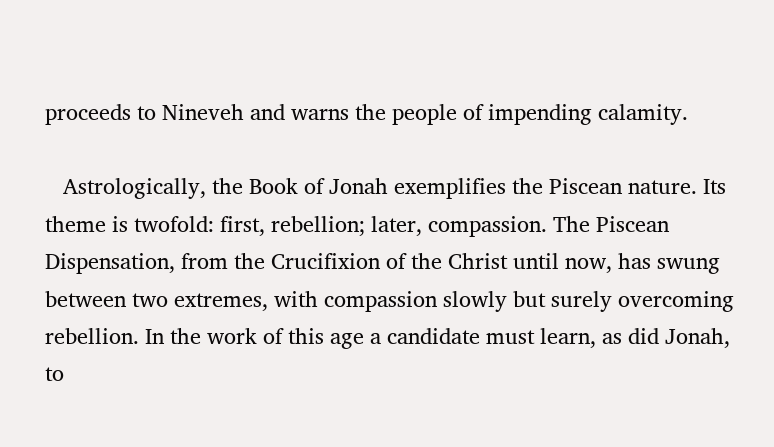proceeds to Nineveh and warns the people of impending calamity.

   Astrologically, the Book of Jonah exemplifies the Piscean nature. Its theme is twofold: first, rebellion; later, compassion. The Piscean Dispensation, from the Crucifixion of the Christ until now, has swung between two extremes, with compassion slowly but surely overcoming rebellion. In the work of this age a candidate must learn, as did Jonah, to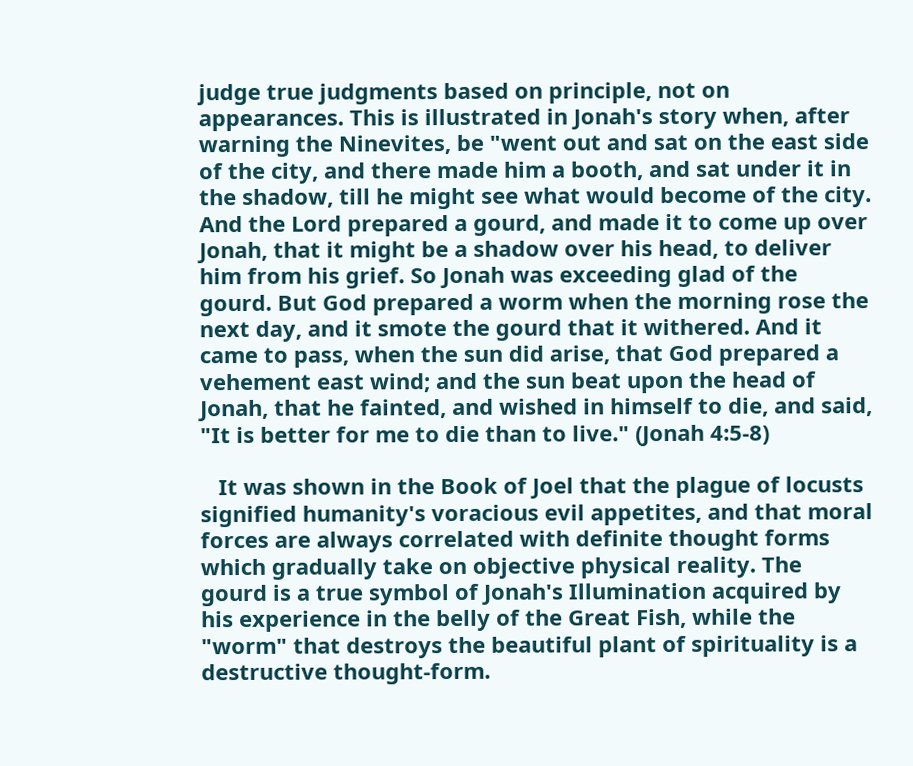judge true judgments based on principle, not on appearances. This is illustrated in Jonah's story when, after warning the Ninevites, be "went out and sat on the east side of the city, and there made him a booth, and sat under it in the shadow, till he might see what would become of the city. And the Lord prepared a gourd, and made it to come up over Jonah, that it might be a shadow over his head, to deliver him from his grief. So Jonah was exceeding glad of the gourd. But God prepared a worm when the morning rose the next day, and it smote the gourd that it withered. And it came to pass, when the sun did arise, that God prepared a vehement east wind; and the sun beat upon the head of Jonah, that he fainted, and wished in himself to die, and said, "It is better for me to die than to live." (Jonah 4:5-8)

   It was shown in the Book of Joel that the plague of locusts signified humanity's voracious evil appetites, and that moral forces are always correlated with definite thought forms which gradually take on objective physical reality. The gourd is a true symbol of Jonah's Illumination acquired by his experience in the belly of the Great Fish, while the "worm" that destroys the beautiful plant of spirituality is a destructive thought-form.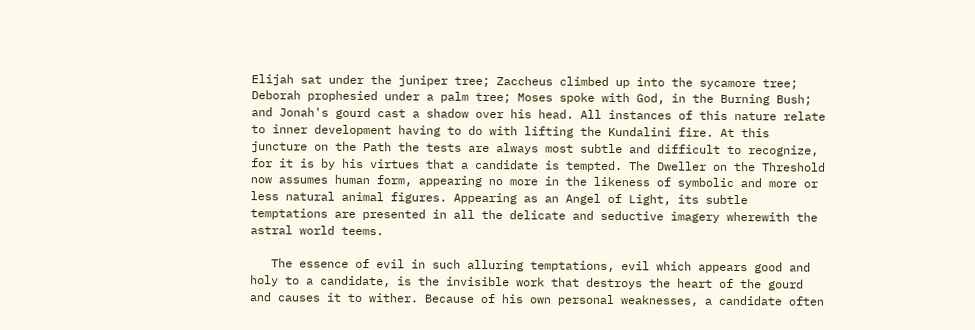Elijah sat under the juniper tree; Zaccheus climbed up into the sycamore tree; Deborah prophesied under a palm tree; Moses spoke with God, in the Burning Bush; and Jonah's gourd cast a shadow over his head. All instances of this nature relate to inner development having to do with lifting the Kundalini fire. At this juncture on the Path the tests are always most subtle and difficult to recognize, for it is by his virtues that a candidate is tempted. The Dweller on the Threshold now assumes human form, appearing no more in the likeness of symbolic and more or less natural animal figures. Appearing as an Angel of Light, its subtle temptations are presented in all the delicate and seductive imagery wherewith the astral world teems.

   The essence of evil in such alluring temptations, evil which appears good and holy to a candidate, is the invisible work that destroys the heart of the gourd and causes it to wither. Because of his own personal weaknesses, a candidate often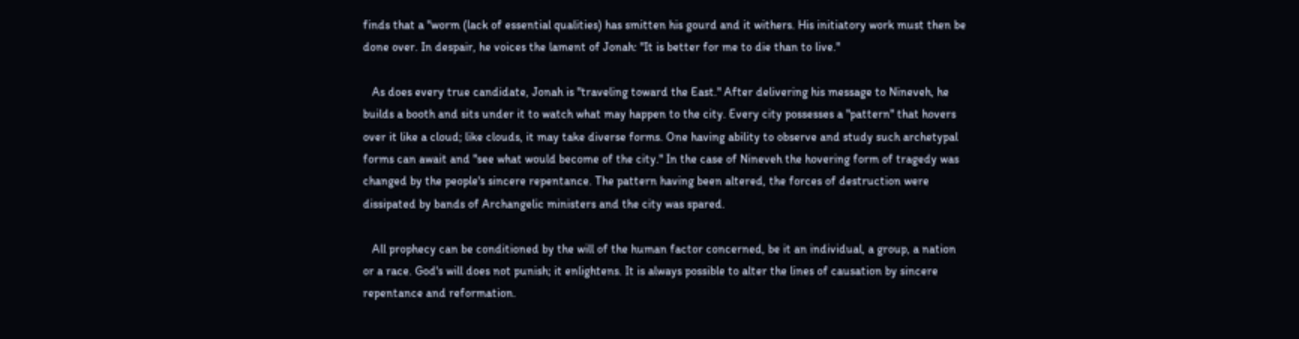finds that a "worm (lack of essential qualities) has smitten his gourd and it withers. His initiatory work must then be done over. In despair, he voices the lament of Jonah: "It is better for me to die than to live."

   As does every true candidate, Jonah is "traveling toward the East." After delivering his message to Nineveh, he builds a booth and sits under it to watch what may happen to the city. Every city possesses a "pattern" that hovers over it like a cloud; like clouds, it may take diverse forms. One having ability to observe and study such archetypal forms can await and "see what would become of the city." In the case of Nineveh the hovering form of tragedy was changed by the people's sincere repentance. The pattern having been altered, the forces of destruction were dissipated by bands of Archangelic ministers and the city was spared.

   All prophecy can be conditioned by the will of the human factor concerned, be it an individual, a group, a nation or a race. God's will does not punish; it enlightens. It is always possible to alter the lines of causation by sincere repentance and reformation.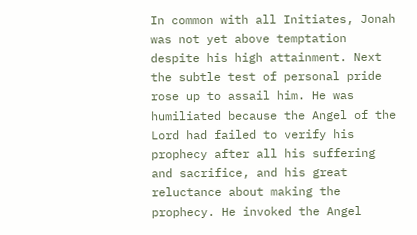In common with all Initiates, Jonah was not yet above temptation despite his high attainment. Next the subtle test of personal pride rose up to assail him. He was humiliated because the Angel of the Lord had failed to verify his prophecy after all his suffering and sacrifice, and his great reluctance about making the prophecy. He invoked the Angel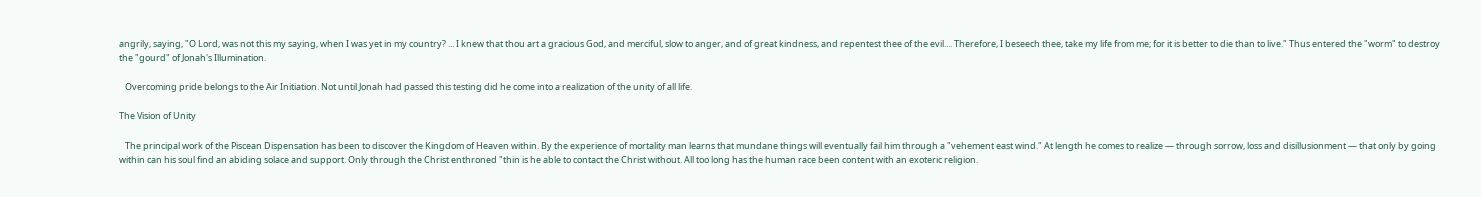angrily, saying, "O Lord, was not this my saying, when I was yet in my country? ... I knew that thou art a gracious God, and merciful, slow to anger, and of great kindness, and repentest thee of the evil.... Therefore, I beseech thee, take my life from me; for it is better to die than to live." Thus entered the "worm" to destroy the "gourd" of Jonah's Illumination.

   Overcoming pride belongs to the Air Initiation. Not until Jonah had passed this testing did he come into a realization of the unity of all life.

The Vision of Unity

   The principal work of the Piscean Dispensation has been to discover the Kingdom of Heaven within. By the experience of mortality man learns that mundane things will eventually fail him through a "vehement east wind." At length he comes to realize — through sorrow, loss and disillusionment — that only by going within can his soul find an abiding solace and support. Only through the Christ enthroned "thin is he able to contact the Christ without. All too long has the human race been content with an exoteric religion.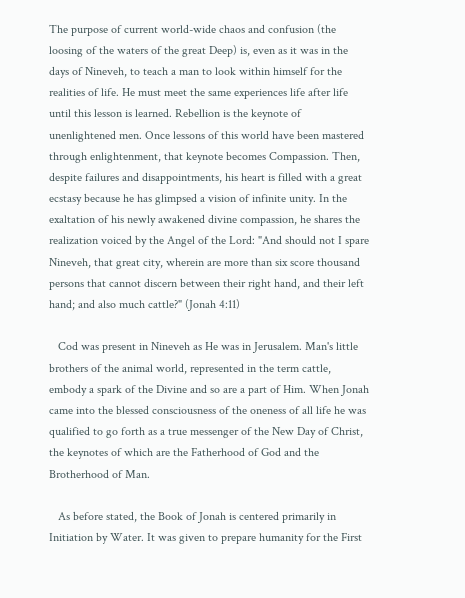The purpose of current world-wide chaos and confusion (the loosing of the waters of the great Deep) is, even as it was in the days of Nineveh, to teach a man to look within himself for the realities of life. He must meet the same experiences life after life until this lesson is learned. Rebellion is the keynote of unenlightened men. Once lessons of this world have been mastered through enlightenment, that keynote becomes Compassion. Then, despite failures and disappointments, his heart is filled with a great ecstasy because he has glimpsed a vision of infinite unity. In the exaltation of his newly awakened divine compassion, he shares the realization voiced by the Angel of the Lord: "And should not I spare Nineveh, that great city, wherein are more than six score thousand persons that cannot discern between their right hand, and their left hand; and also much cattle?" (Jonah 4:11)

   Cod was present in Nineveh as He was in Jerusalem. Man's little brothers of the animal world, represented in the term cattle, embody a spark of the Divine and so are a part of Him. When Jonah came into the blessed consciousness of the oneness of all life he was qualified to go forth as a true messenger of the New Day of Christ, the keynotes of which are the Fatherhood of God and the Brotherhood of Man.

   As before stated, the Book of Jonah is centered primarily in Initiation by Water. It was given to prepare humanity for the First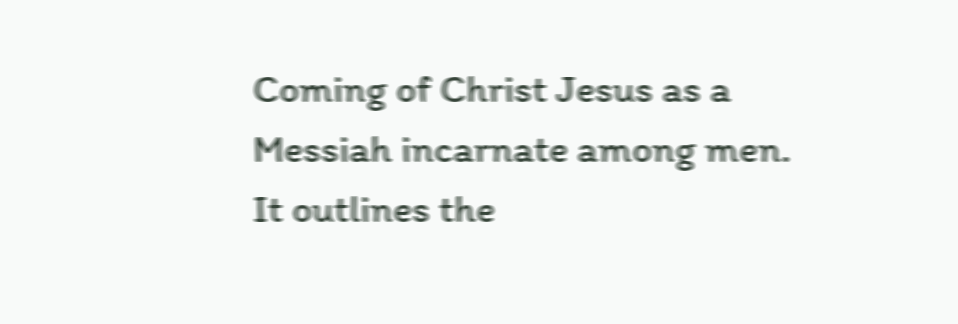Coming of Christ Jesus as a Messiah incarnate among men. It outlines the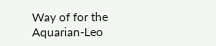Way of for the Aquarian-Leo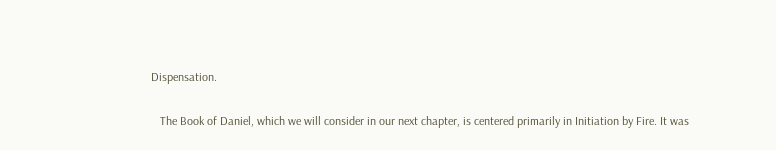Dispensation.

   The Book of Daniel, which we will consider in our next chapter, is centered primarily in Initiation by Fire. It was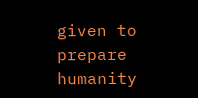given to prepare humanity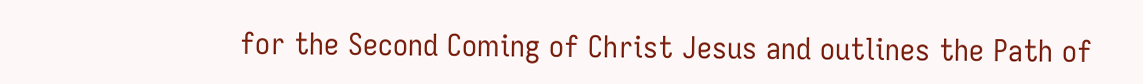for the Second Coming of Christ Jesus and outlines the Path of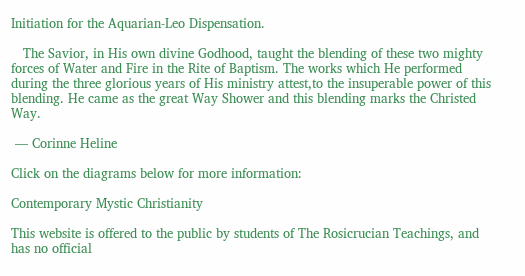Initiation for the Aquarian-Leo Dispensation.

   The Savior, in His own divine Godhood, taught the blending of these two mighty forces of Water and Fire in the Rite of Baptism. The works which He performed during the three glorious years of His ministry attest,to the insuperable power of this blending. He came as the great Way Shower and this blending marks the Christed Way.

 — Corinne Heline

Click on the diagrams below for more information:

Contemporary Mystic Christianity

This website is offered to the public by students of The Rosicrucian Teachings, and has no official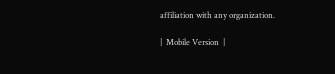affiliation with any organization.

|  Mobile Version  |